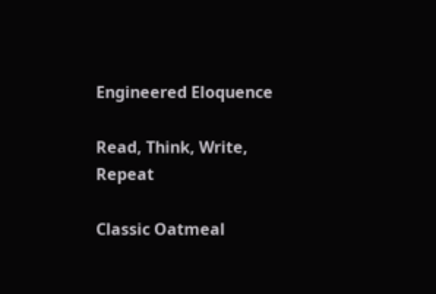Engineered Eloquence

Read, Think, Write, Repeat

Classic Oatmeal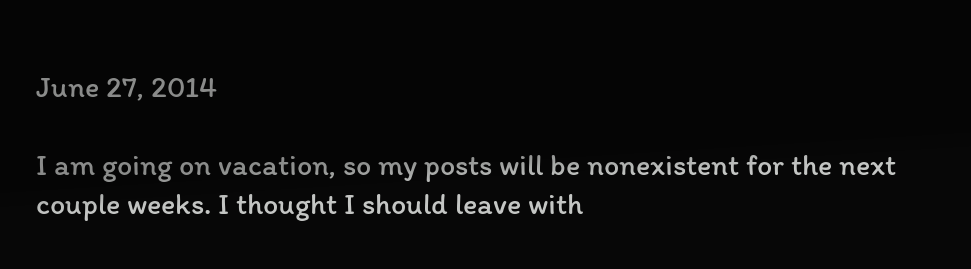June 27, 2014

I am going on vacation, so my posts will be nonexistent for the next couple weeks. I thought I should leave with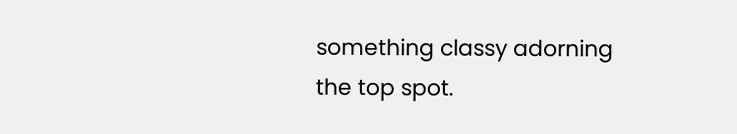something classy adorning the top spot.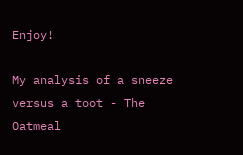Enjoy!

My analysis of a sneeze versus a toot - The Oatmeal